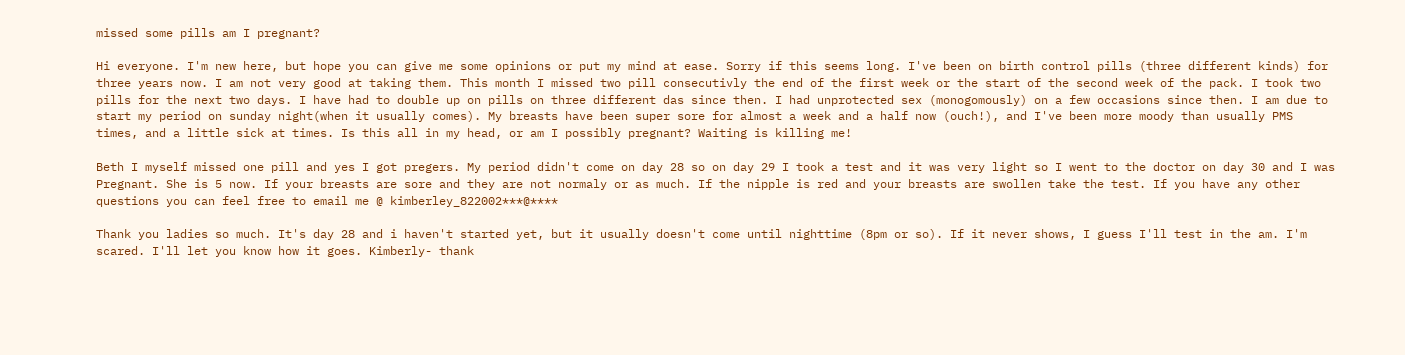missed some pills am I pregnant?

Hi everyone. I'm new here, but hope you can give me some opinions or put my mind at ease. Sorry if this seems long. I've been on birth control pills (three different kinds) for three years now. I am not very good at taking them. This month I missed two pill consecutivly the end of the first week or the start of the second week of the pack. I took two pills for the next two days. I have had to double up on pills on three different das since then. I had unprotected sex (monogomously) on a few occasions since then. I am due to start my period on sunday night(when it usually comes). My breasts have been super sore for almost a week and a half now (ouch!), and I've been more moody than usually PMS times, and a little sick at times. Is this all in my head, or am I possibly pregnant? Waiting is killing me!

Beth I myself missed one pill and yes I got pregers. My period didn't come on day 28 so on day 29 I took a test and it was very light so I went to the doctor on day 30 and I was Pregnant. She is 5 now. If your breasts are sore and they are not normaly or as much. If the nipple is red and your breasts are swollen take the test. If you have any other questions you can feel free to email me @ kimberley_822002***@****

Thank you ladies so much. It's day 28 and i haven't started yet, but it usually doesn't come until nighttime (8pm or so). If it never shows, I guess I'll test in the am. I'm scared. I'll let you know how it goes. Kimberly- thank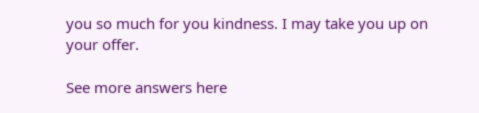you so much for you kindness. I may take you up on your offer.

See more answers here